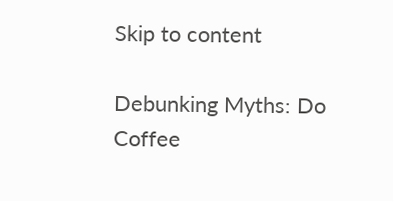Skip to content

Debunking Myths: Do Coffee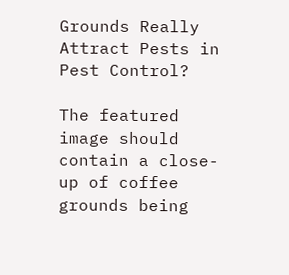Grounds Really Attract Pests in Pest Control?

The featured image should contain a close-up of coffee grounds being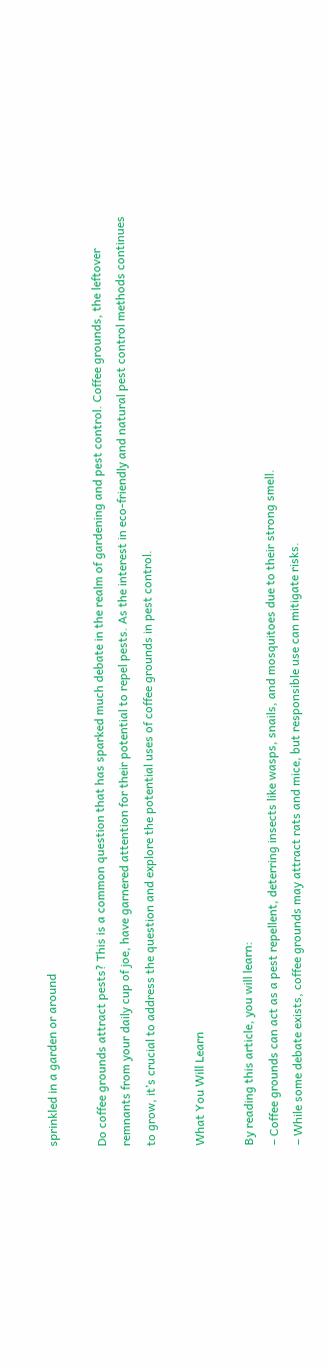sprinkled in a garden or around

Do coffee grounds attract pests? This is a common question that has sparked much debate in the realm of gardening and pest control. Coffee grounds, the leftover remnants from your daily cup of joe, have garnered attention for their potential to repel pests. As the interest in eco-friendly and natural pest control methods continues to grow, it’s crucial to address the question and explore the potential uses of coffee grounds in pest control.

What You Will Learn

By reading this article, you will learn:
– Coffee grounds can act as a pest repellent, deterring insects like wasps, snails, and mosquitoes due to their strong smell.
– While some debate exists, coffee grounds may attract rats and mice, but responsible use can mitigate risks.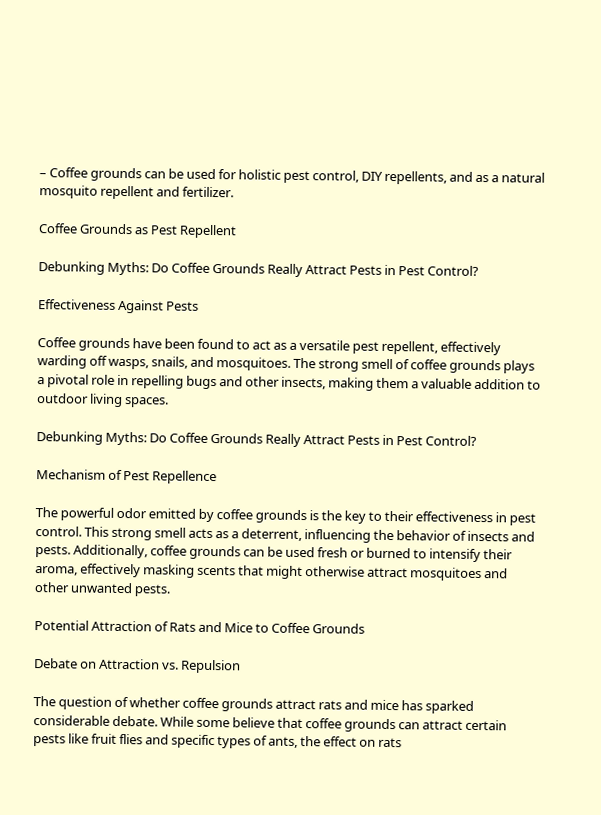– Coffee grounds can be used for holistic pest control, DIY repellents, and as a natural mosquito repellent and fertilizer.

Coffee Grounds as Pest Repellent

Debunking Myths: Do Coffee Grounds Really Attract Pests in Pest Control?

Effectiveness Against Pests

Coffee grounds have been found to act as a versatile pest repellent, effectively warding off wasps, snails, and mosquitoes. The strong smell of coffee grounds plays a pivotal role in repelling bugs and other insects, making them a valuable addition to outdoor living spaces.

Debunking Myths: Do Coffee Grounds Really Attract Pests in Pest Control?

Mechanism of Pest Repellence

The powerful odor emitted by coffee grounds is the key to their effectiveness in pest control. This strong smell acts as a deterrent, influencing the behavior of insects and pests. Additionally, coffee grounds can be used fresh or burned to intensify their aroma, effectively masking scents that might otherwise attract mosquitoes and other unwanted pests.

Potential Attraction of Rats and Mice to Coffee Grounds

Debate on Attraction vs. Repulsion

The question of whether coffee grounds attract rats and mice has sparked considerable debate. While some believe that coffee grounds can attract certain pests like fruit flies and specific types of ants, the effect on rats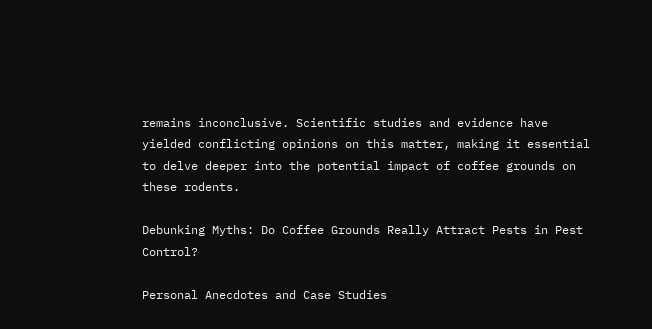remains inconclusive. Scientific studies and evidence have yielded conflicting opinions on this matter, making it essential to delve deeper into the potential impact of coffee grounds on these rodents.

Debunking Myths: Do Coffee Grounds Really Attract Pests in Pest Control?

Personal Anecdotes and Case Studies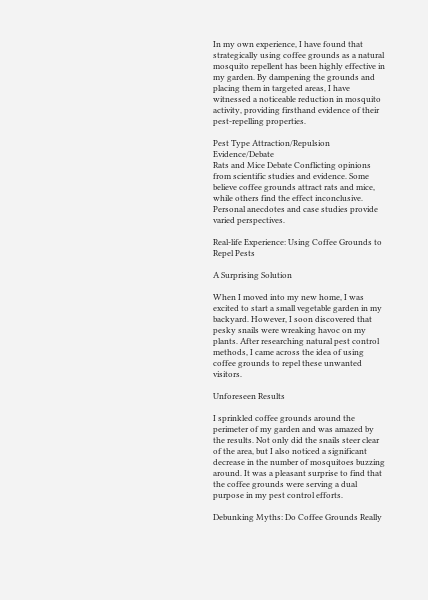In my own experience, I have found that strategically using coffee grounds as a natural mosquito repellent has been highly effective in my garden. By dampening the grounds and placing them in targeted areas, I have witnessed a noticeable reduction in mosquito activity, providing firsthand evidence of their pest-repelling properties.

Pest Type Attraction/Repulsion Evidence/Debate
Rats and Mice Debate Conflicting opinions from scientific studies and evidence. Some believe coffee grounds attract rats and mice, while others find the effect inconclusive. Personal anecdotes and case studies provide varied perspectives.

Real-life Experience: Using Coffee Grounds to Repel Pests

A Surprising Solution

When I moved into my new home, I was excited to start a small vegetable garden in my backyard. However, I soon discovered that pesky snails were wreaking havoc on my plants. After researching natural pest control methods, I came across the idea of using coffee grounds to repel these unwanted visitors.

Unforeseen Results

I sprinkled coffee grounds around the perimeter of my garden and was amazed by the results. Not only did the snails steer clear of the area, but I also noticed a significant decrease in the number of mosquitoes buzzing around. It was a pleasant surprise to find that the coffee grounds were serving a dual purpose in my pest control efforts.

Debunking Myths: Do Coffee Grounds Really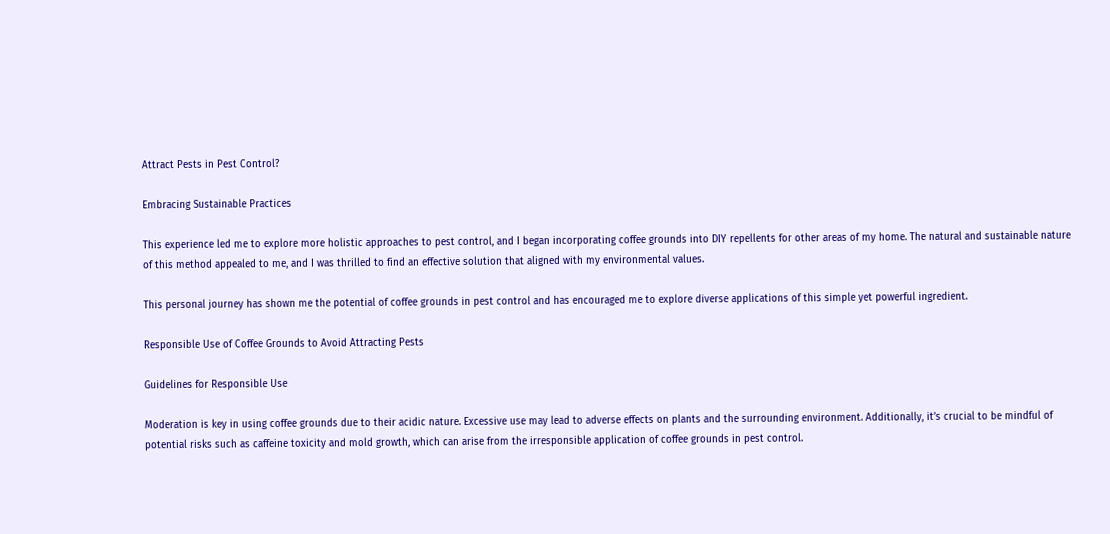Attract Pests in Pest Control?

Embracing Sustainable Practices

This experience led me to explore more holistic approaches to pest control, and I began incorporating coffee grounds into DIY repellents for other areas of my home. The natural and sustainable nature of this method appealed to me, and I was thrilled to find an effective solution that aligned with my environmental values.

This personal journey has shown me the potential of coffee grounds in pest control and has encouraged me to explore diverse applications of this simple yet powerful ingredient.

Responsible Use of Coffee Grounds to Avoid Attracting Pests

Guidelines for Responsible Use

Moderation is key in using coffee grounds due to their acidic nature. Excessive use may lead to adverse effects on plants and the surrounding environment. Additionally, it’s crucial to be mindful of potential risks such as caffeine toxicity and mold growth, which can arise from the irresponsible application of coffee grounds in pest control.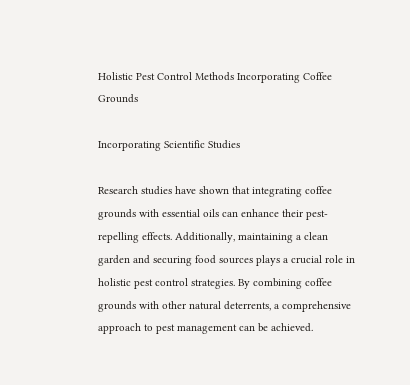Holistic Pest Control Methods Incorporating Coffee Grounds

Incorporating Scientific Studies

Research studies have shown that integrating coffee grounds with essential oils can enhance their pest-repelling effects. Additionally, maintaining a clean garden and securing food sources plays a crucial role in holistic pest control strategies. By combining coffee grounds with other natural deterrents, a comprehensive approach to pest management can be achieved.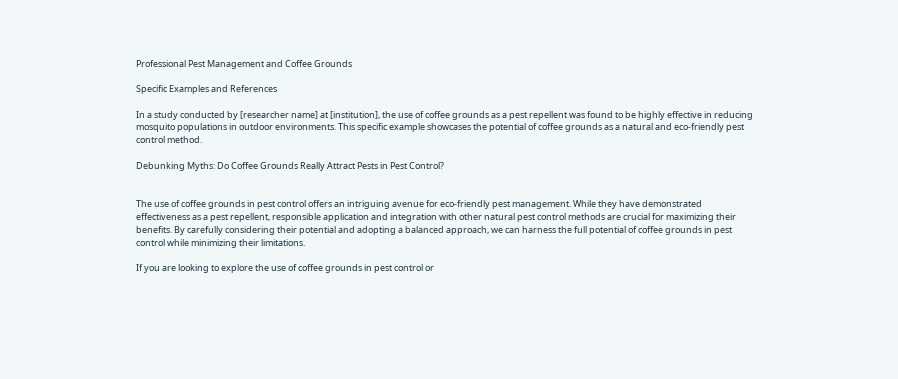Professional Pest Management and Coffee Grounds

Specific Examples and References

In a study conducted by [researcher name] at [institution], the use of coffee grounds as a pest repellent was found to be highly effective in reducing mosquito populations in outdoor environments. This specific example showcases the potential of coffee grounds as a natural and eco-friendly pest control method.

Debunking Myths: Do Coffee Grounds Really Attract Pests in Pest Control?


The use of coffee grounds in pest control offers an intriguing avenue for eco-friendly pest management. While they have demonstrated effectiveness as a pest repellent, responsible application and integration with other natural pest control methods are crucial for maximizing their benefits. By carefully considering their potential and adopting a balanced approach, we can harness the full potential of coffee grounds in pest control while minimizing their limitations.

If you are looking to explore the use of coffee grounds in pest control or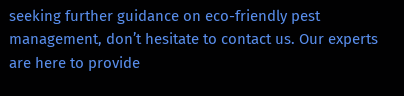seeking further guidance on eco-friendly pest management, don’t hesitate to contact us. Our experts are here to provide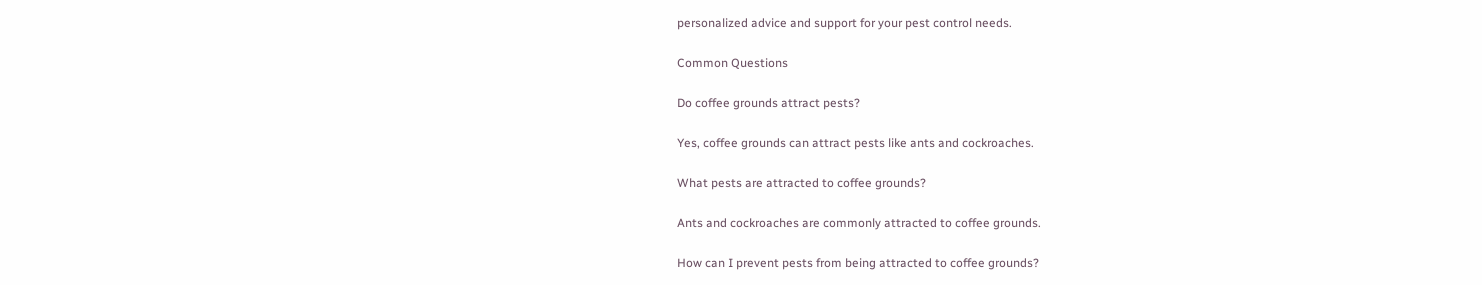personalized advice and support for your pest control needs.

Common Questions

Do coffee grounds attract pests?

Yes, coffee grounds can attract pests like ants and cockroaches.

What pests are attracted to coffee grounds?

Ants and cockroaches are commonly attracted to coffee grounds.

How can I prevent pests from being attracted to coffee grounds?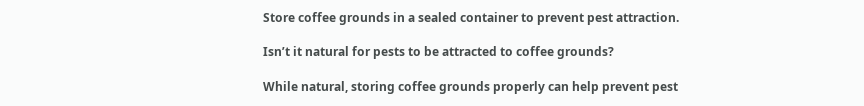Store coffee grounds in a sealed container to prevent pest attraction.

Isn’t it natural for pests to be attracted to coffee grounds?

While natural, storing coffee grounds properly can help prevent pest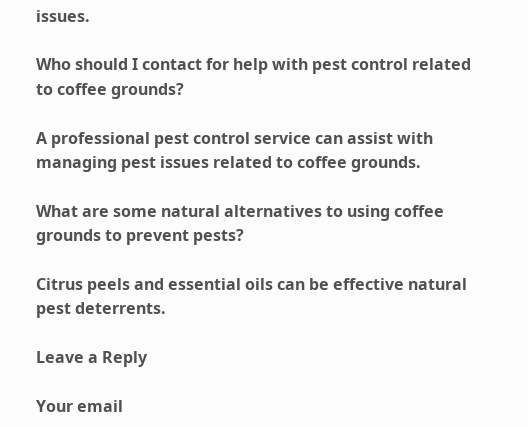issues.

Who should I contact for help with pest control related to coffee grounds?

A professional pest control service can assist with managing pest issues related to coffee grounds.

What are some natural alternatives to using coffee grounds to prevent pests?

Citrus peels and essential oils can be effective natural pest deterrents.

Leave a Reply

Your email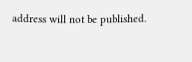address will not be published.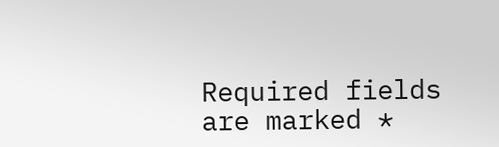Required fields are marked *